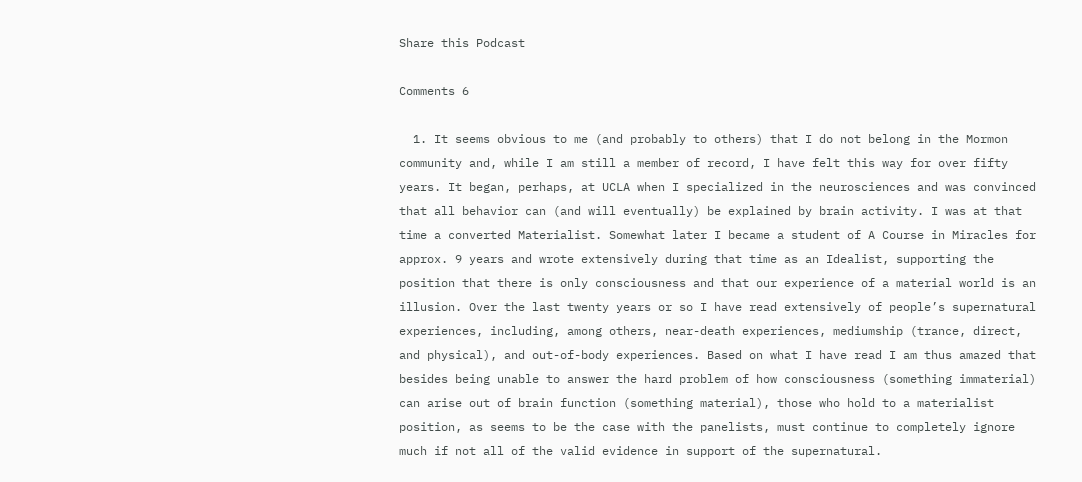Share this Podcast

Comments 6

  1. It seems obvious to me (and probably to others) that I do not belong in the Mormon community and, while I am still a member of record, I have felt this way for over fifty years. It began, perhaps, at UCLA when I specialized in the neurosciences and was convinced that all behavior can (and will eventually) be explained by brain activity. I was at that time a converted Materialist. Somewhat later I became a student of A Course in Miracles for approx. 9 years and wrote extensively during that time as an Idealist, supporting the position that there is only consciousness and that our experience of a material world is an illusion. Over the last twenty years or so I have read extensively of people’s supernatural experiences, including, among others, near-death experiences, mediumship (trance, direct, and physical), and out-of-body experiences. Based on what I have read I am thus amazed that besides being unable to answer the hard problem of how consciousness (something immaterial) can arise out of brain function (something material), those who hold to a materialist position, as seems to be the case with the panelists, must continue to completely ignore much if not all of the valid evidence in support of the supernatural.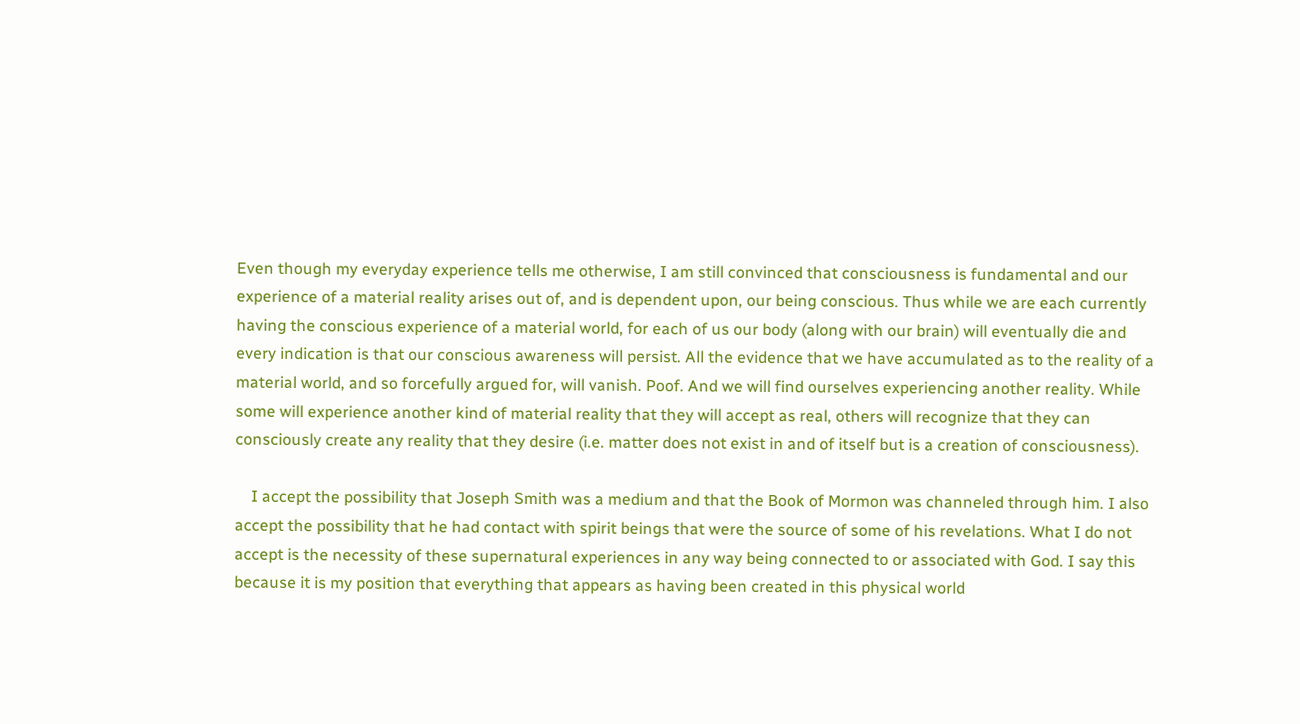Even though my everyday experience tells me otherwise, I am still convinced that consciousness is fundamental and our experience of a material reality arises out of, and is dependent upon, our being conscious. Thus while we are each currently having the conscious experience of a material world, for each of us our body (along with our brain) will eventually die and every indication is that our conscious awareness will persist. All the evidence that we have accumulated as to the reality of a material world, and so forcefully argued for, will vanish. Poof. And we will find ourselves experiencing another reality. While some will experience another kind of material reality that they will accept as real, others will recognize that they can consciously create any reality that they desire (i.e. matter does not exist in and of itself but is a creation of consciousness).

    I accept the possibility that Joseph Smith was a medium and that the Book of Mormon was channeled through him. I also accept the possibility that he had contact with spirit beings that were the source of some of his revelations. What I do not accept is the necessity of these supernatural experiences in any way being connected to or associated with God. I say this because it is my position that everything that appears as having been created in this physical world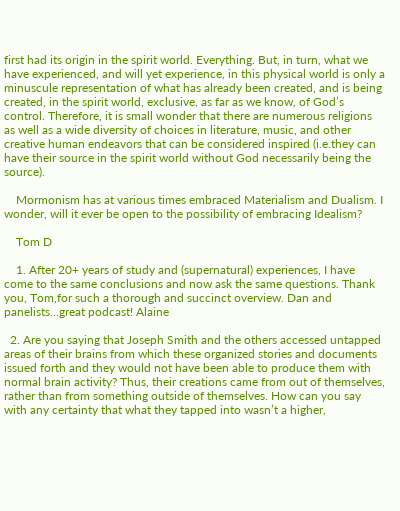first had its origin in the spirit world. Everything. But, in turn, what we have experienced, and will yet experience, in this physical world is only a minuscule representation of what has already been created, and is being created, in the spirit world, exclusive, as far as we know, of God’s control. Therefore, it is small wonder that there are numerous religions as well as a wide diversity of choices in literature, music, and other creative human endeavors that can be considered inspired (i.e.they can have their source in the spirit world without God necessarily being the source).

    Mormonism has at various times embraced Materialism and Dualism. I wonder, will it ever be open to the possibility of embracing Idealism?

    Tom D

    1. After 20+ years of study and (supernatural) experiences, I have come to the same conclusions and now ask the same questions. Thank you, Tom,for such a thorough and succinct overview. Dan and panelists…great podcast! Alaine

  2. Are you saying that Joseph Smith and the others accessed untapped areas of their brains from which these organized stories and documents issued forth and they would not have been able to produce them with normal brain activity? Thus, their creations came from out of themselves, rather than from something outside of themselves. How can you say with any certainty that what they tapped into wasn’t a higher,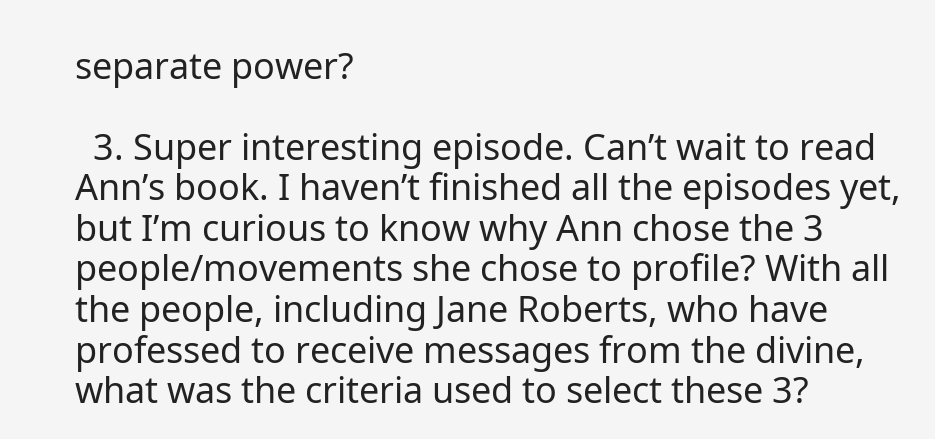separate power?

  3. Super interesting episode. Can’t wait to read Ann’s book. I haven’t finished all the episodes yet, but I’m curious to know why Ann chose the 3 people/movements she chose to profile? With all the people, including Jane Roberts, who have professed to receive messages from the divine, what was the criteria used to select these 3?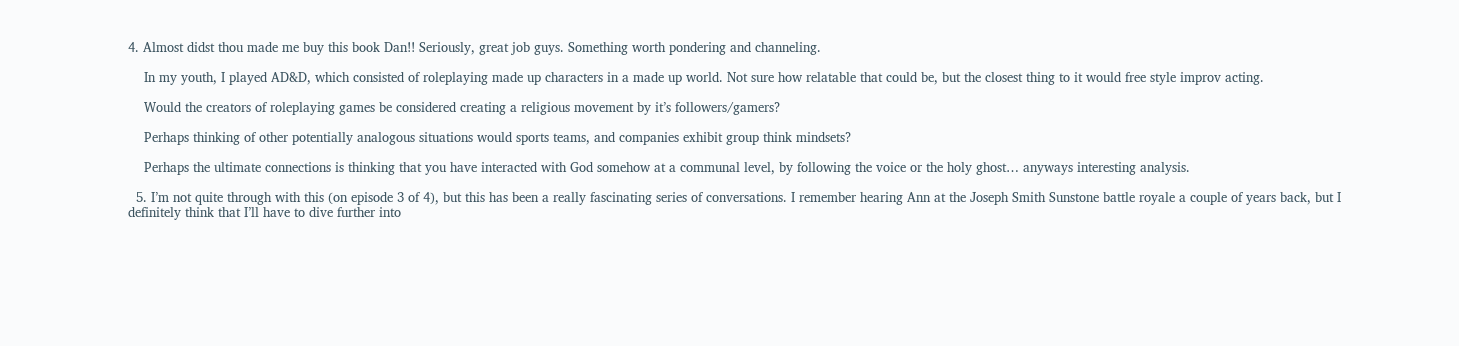4. Almost didst thou made me buy this book Dan!! Seriously, great job guys. Something worth pondering and channeling.

    In my youth, I played AD&D, which consisted of roleplaying made up characters in a made up world. Not sure how relatable that could be, but the closest thing to it would free style improv acting.

    Would the creators of roleplaying games be considered creating a religious movement by it’s followers/gamers?

    Perhaps thinking of other potentially analogous situations would sports teams, and companies exhibit group think mindsets?

    Perhaps the ultimate connections is thinking that you have interacted with God somehow at a communal level, by following the voice or the holy ghost… anyways interesting analysis.

  5. I’m not quite through with this (on episode 3 of 4), but this has been a really fascinating series of conversations. I remember hearing Ann at the Joseph Smith Sunstone battle royale a couple of years back, but I definitely think that I’ll have to dive further into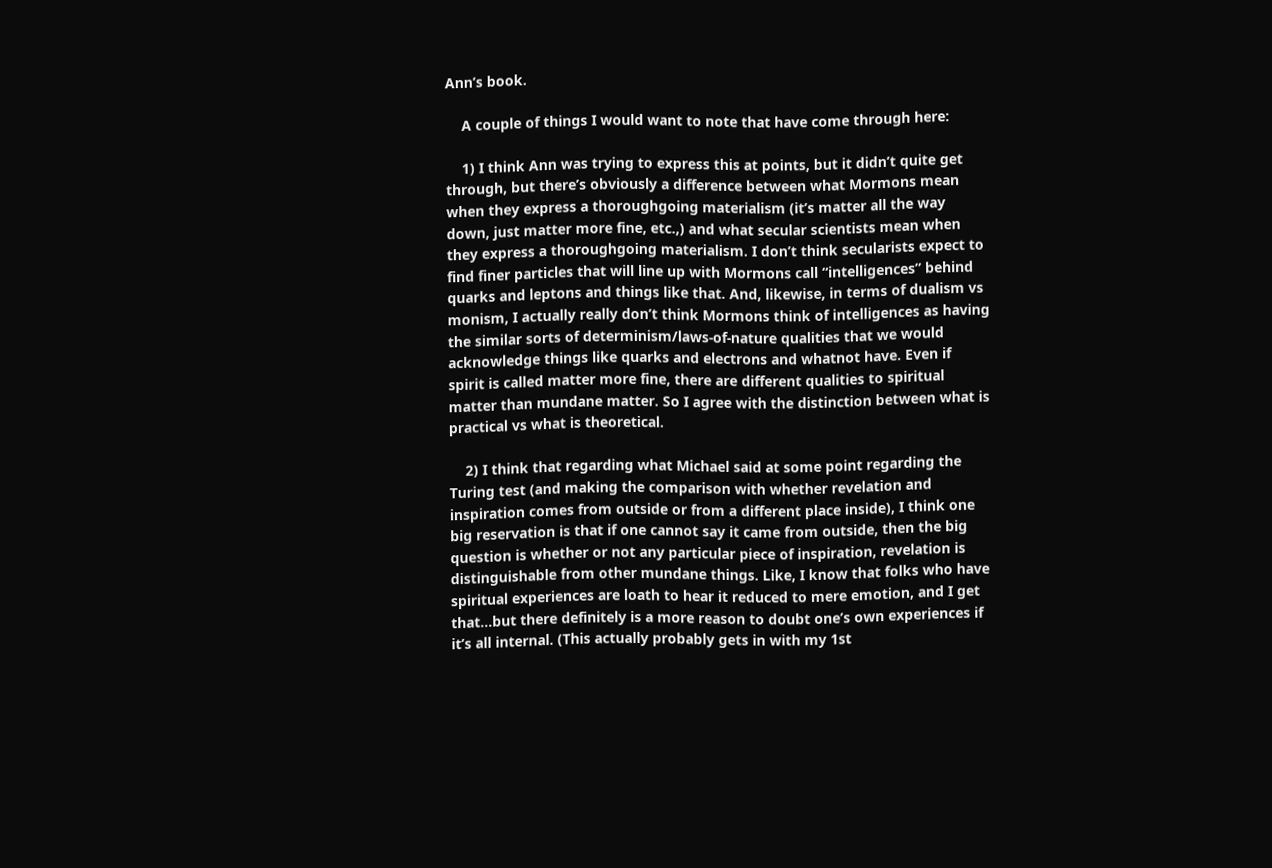Ann’s book.

    A couple of things I would want to note that have come through here:

    1) I think Ann was trying to express this at points, but it didn’t quite get through, but there’s obviously a difference between what Mormons mean when they express a thoroughgoing materialism (it’s matter all the way down, just matter more fine, etc.,) and what secular scientists mean when they express a thoroughgoing materialism. I don’t think secularists expect to find finer particles that will line up with Mormons call “intelligences” behind quarks and leptons and things like that. And, likewise, in terms of dualism vs monism, I actually really don’t think Mormons think of intelligences as having the similar sorts of determinism/laws-of-nature qualities that we would acknowledge things like quarks and electrons and whatnot have. Even if spirit is called matter more fine, there are different qualities to spiritual matter than mundane matter. So I agree with the distinction between what is practical vs what is theoretical.

    2) I think that regarding what Michael said at some point regarding the Turing test (and making the comparison with whether revelation and inspiration comes from outside or from a different place inside), I think one big reservation is that if one cannot say it came from outside, then the big question is whether or not any particular piece of inspiration, revelation is distinguishable from other mundane things. Like, I know that folks who have spiritual experiences are loath to hear it reduced to mere emotion, and I get that…but there definitely is a more reason to doubt one’s own experiences if it’s all internal. (This actually probably gets in with my 1st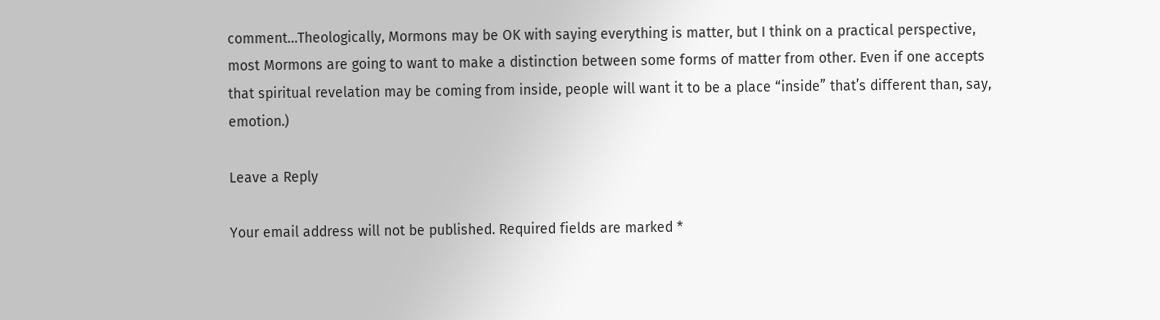comment…Theologically, Mormons may be OK with saying everything is matter, but I think on a practical perspective, most Mormons are going to want to make a distinction between some forms of matter from other. Even if one accepts that spiritual revelation may be coming from inside, people will want it to be a place “inside” that’s different than, say, emotion.)

Leave a Reply

Your email address will not be published. Required fields are marked *